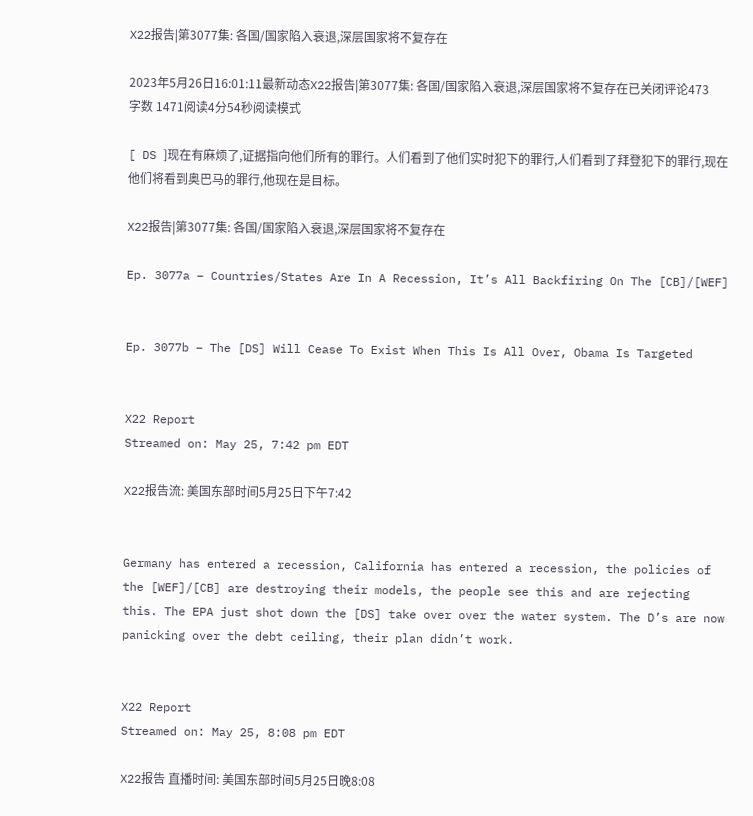X22报告|第3077集: 各国/国家陷入衰退,深层国家将不复存在

2023年5月26日16:01:11最新动态X22报告|第3077集: 各国/国家陷入衰退,深层国家将不复存在已关闭评论473字数 1471阅读4分54秒阅读模式

[ DS ]现在有麻烦了,证据指向他们所有的罪行。人们看到了他们实时犯下的罪行,人们看到了拜登犯下的罪行,现在他们将看到奥巴马的罪行,他现在是目标。

X22报告|第3077集: 各国/国家陷入衰退,深层国家将不复存在

Ep. 3077a – Countries/States Are In A Recession, It’s All Backfiring On The [CB]/[WEF]


Ep. 3077b – The [DS] Will Cease To Exist When This Is All Over, Obama Is Targeted


X22 Report
Streamed on: May 25, 7:42 pm EDT

X22报告流: 美国东部时间5月25日下午7:42


Germany has entered a recession, California has entered a recession, the policies of the [WEF]/[CB] are destroying their models, the people see this and are rejecting this. The EPA just shot down the [DS] take over over the water system. The D’s are now panicking over the debt ceiling, their plan didn’t work.


X22 Report
Streamed on: May 25, 8:08 pm EDT

X22报告 直播时间: 美国东部时间5月25日晚8:08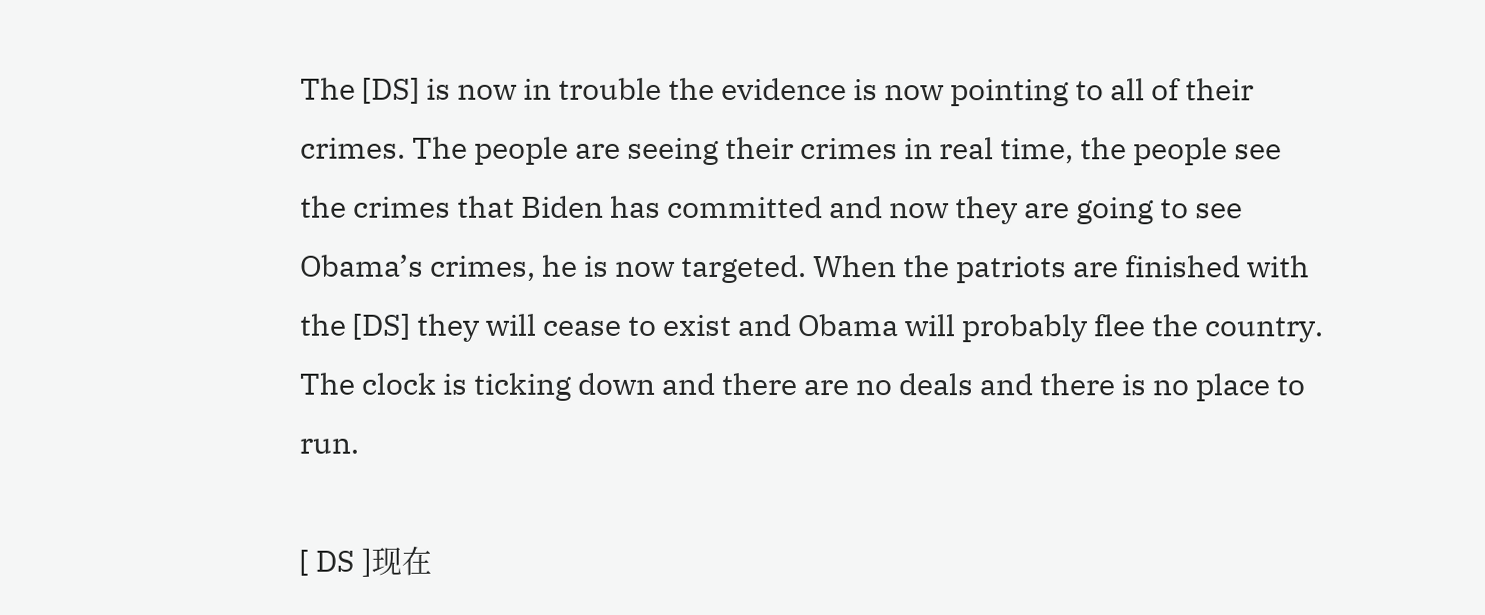The [DS] is now in trouble the evidence is now pointing to all of their crimes. The people are seeing their crimes in real time, the people see the crimes that Biden has committed and now they are going to see Obama’s crimes, he is now targeted. When the patriots are finished with the [DS] they will cease to exist and Obama will probably flee the country. The clock is ticking down and there are no deals and there is no place to run.

[ DS ]现在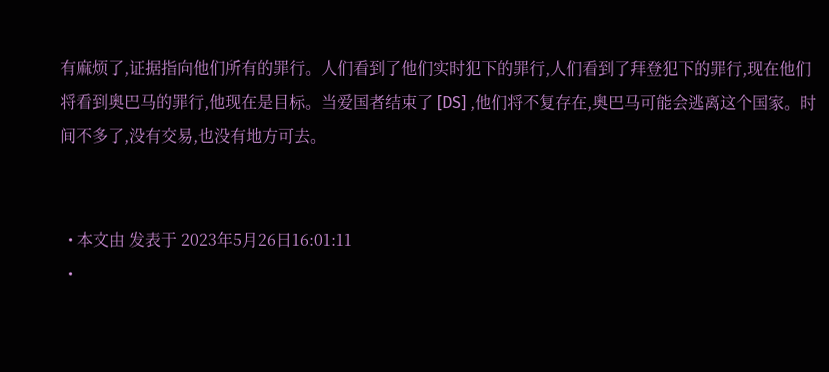有麻烦了,证据指向他们所有的罪行。人们看到了他们实时犯下的罪行,人们看到了拜登犯下的罪行,现在他们将看到奥巴马的罪行,他现在是目标。当爱国者结束了 [DS] ,他们将不复存在,奥巴马可能会逃离这个国家。时间不多了,没有交易,也没有地方可去。


  • 本文由 发表于 2023年5月26日16:01:11
  •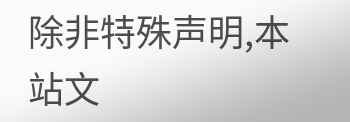除非特殊声明,本站文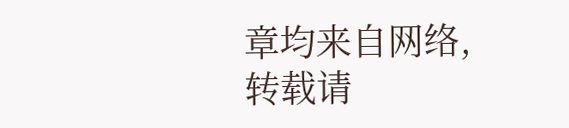章均来自网络,转载请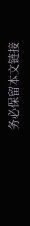务必保留本文链接